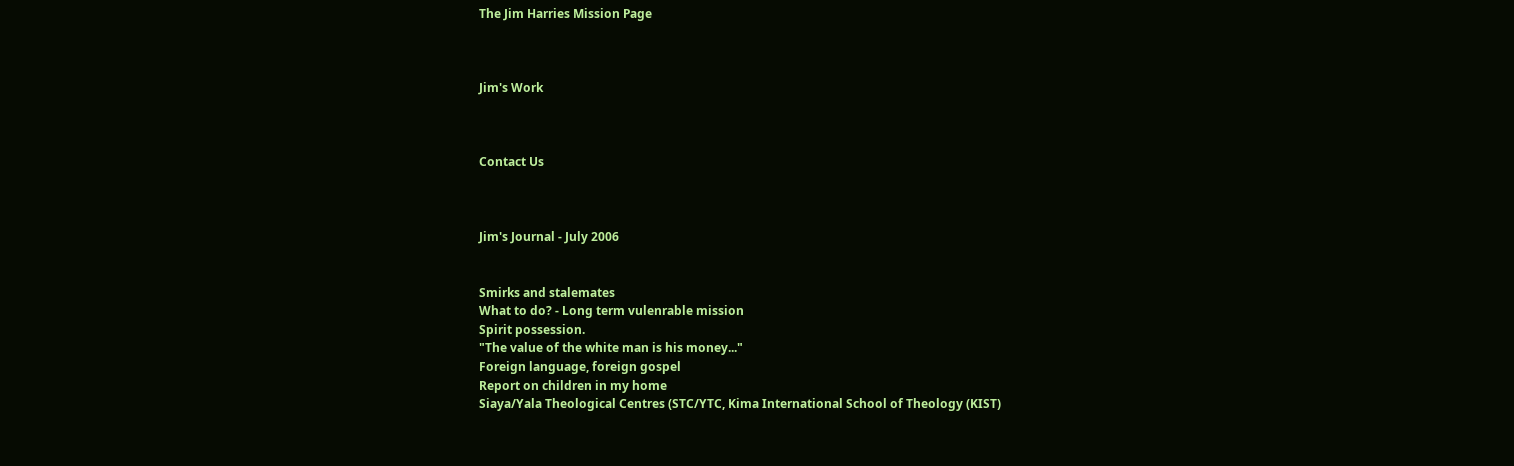The Jim Harries Mission Page



Jim's Work



Contact Us



Jim's Journal - July 2006


Smirks and stalemates
What to do? - Long term vulenrable mission
Spirit possession.
"The value of the white man is his money..."
Foreign language, foreign gospel
Report on children in my home
Siaya/Yala Theological Centres (STC/YTC, Kima International School of Theology (KIST)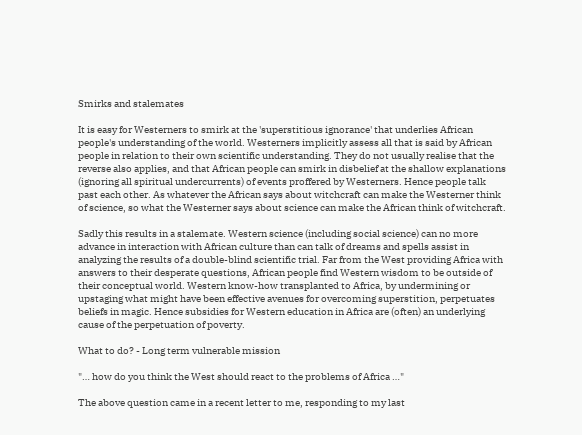Smirks and stalemates

It is easy for Westerners to smirk at the 'superstitious ignorance' that underlies African people's understanding of the world. Westerners implicitly assess all that is said by African people in relation to their own scientific understanding. They do not usually realise that the reverse also applies, and that African people can smirk in disbelief at the shallow explanations (ignoring all spiritual undercurrents) of events proffered by Westerners. Hence people talk past each other. As whatever the African says about witchcraft can make the Westerner think of science, so what the Westerner says about science can make the African think of witchcraft.

Sadly this results in a stalemate. Western science (including social science) can no more advance in interaction with African culture than can talk of dreams and spells assist in analyzing the results of a double-blind scientific trial. Far from the West providing Africa with answers to their desperate questions, African people find Western wisdom to be outside of their conceptual world. Western know-how transplanted to Africa, by undermining or upstaging what might have been effective avenues for overcoming superstition, perpetuates beliefs in magic. Hence subsidies for Western education in Africa are (often) an underlying cause of the perpetuation of poverty.

What to do? - Long term vulnerable mission

"… how do you think the West should react to the problems of Africa …"

The above question came in a recent letter to me, responding to my last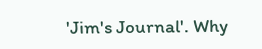'Jim's Journal'. Why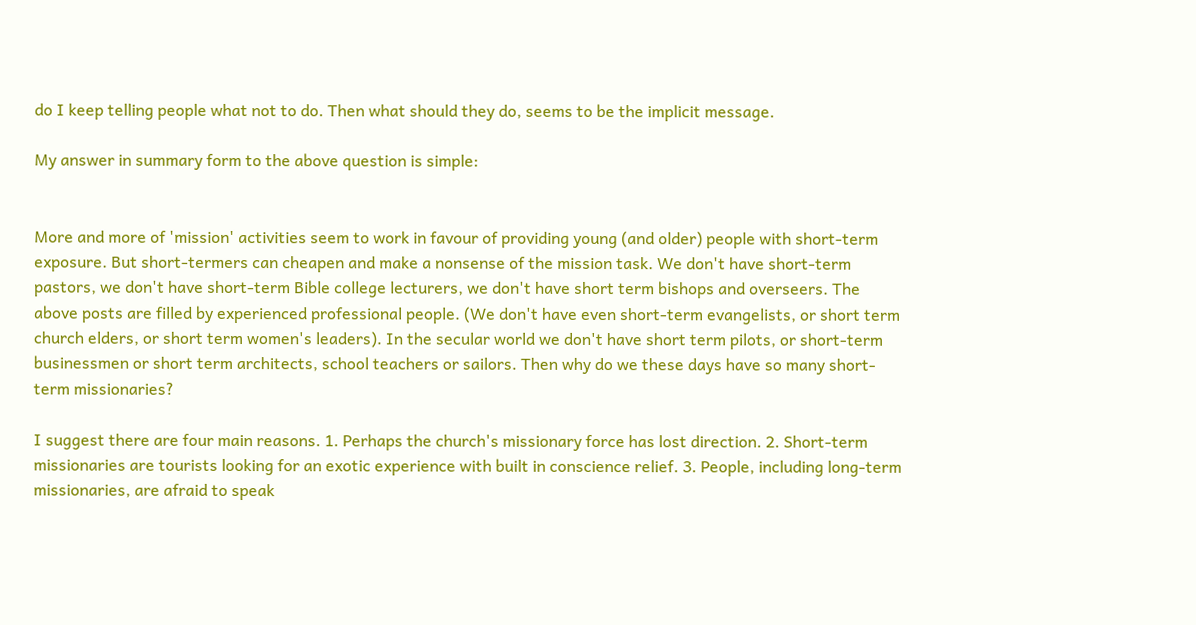do I keep telling people what not to do. Then what should they do, seems to be the implicit message.

My answer in summary form to the above question is simple:


More and more of 'mission' activities seem to work in favour of providing young (and older) people with short-term exposure. But short-termers can cheapen and make a nonsense of the mission task. We don't have short-term pastors, we don't have short-term Bible college lecturers, we don't have short term bishops and overseers. The above posts are filled by experienced professional people. (We don't have even short-term evangelists, or short term church elders, or short term women's leaders). In the secular world we don't have short term pilots, or short-term businessmen or short term architects, school teachers or sailors. Then why do we these days have so many short-term missionaries?

I suggest there are four main reasons. 1. Perhaps the church's missionary force has lost direction. 2. Short-term missionaries are tourists looking for an exotic experience with built in conscience relief. 3. People, including long-term missionaries, are afraid to speak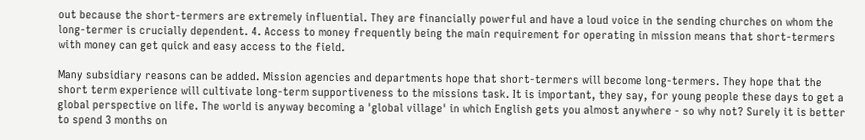out because the short-termers are extremely influential. They are financially powerful and have a loud voice in the sending churches on whom the long-termer is crucially dependent. 4. Access to money frequently being the main requirement for operating in mission means that short-termers with money can get quick and easy access to the field.

Many subsidiary reasons can be added. Mission agencies and departments hope that short-termers will become long-termers. They hope that the short term experience will cultivate long-term supportiveness to the missions task. It is important, they say, for young people these days to get a global perspective on life. The world is anyway becoming a 'global village' in which English gets you almost anywhere - so why not? Surely it is better to spend 3 months on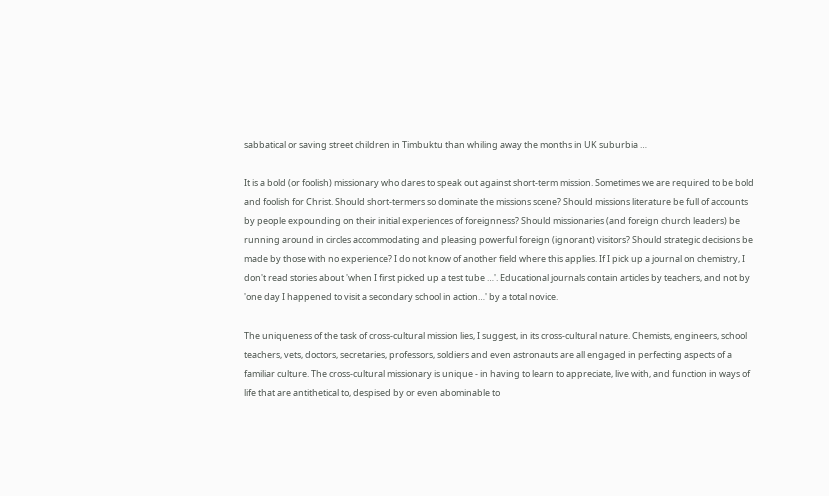sabbatical or saving street children in Timbuktu than whiling away the months in UK suburbia …

It is a bold (or foolish) missionary who dares to speak out against short-term mission. Sometimes we are required to be bold and foolish for Christ. Should short-termers so dominate the missions scene? Should missions literature be full of accounts by people expounding on their initial experiences of foreignness? Should missionaries (and foreign church leaders) be running around in circles accommodating and pleasing powerful foreign (ignorant) visitors? Should strategic decisions be made by those with no experience? I do not know of another field where this applies. If I pick up a journal on chemistry, I don't read stories about 'when I first picked up a test tube …'. Educational journals contain articles by teachers, and not by 'one day I happened to visit a secondary school in action…' by a total novice.

The uniqueness of the task of cross-cultural mission lies, I suggest, in its cross-cultural nature. Chemists, engineers, school teachers, vets, doctors, secretaries, professors, soldiers and even astronauts are all engaged in perfecting aspects of a familiar culture. The cross-cultural missionary is unique - in having to learn to appreciate, live with, and function in ways of life that are antithetical to, despised by or even abominable to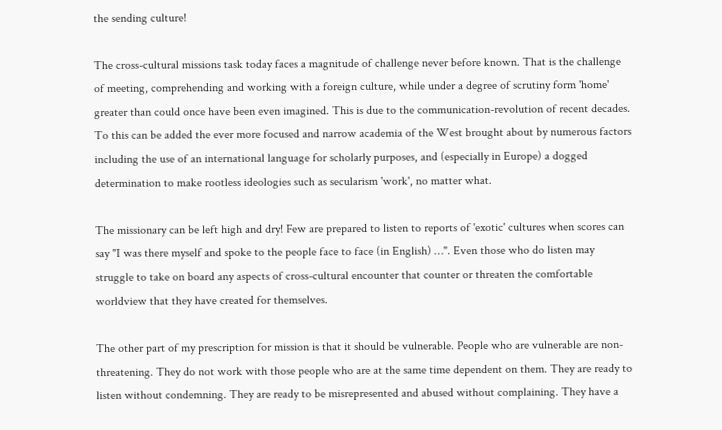the sending culture!

The cross-cultural missions task today faces a magnitude of challenge never before known. That is the challenge of meeting, comprehending and working with a foreign culture, while under a degree of scrutiny form 'home' greater than could once have been even imagined. This is due to the communication-revolution of recent decades. To this can be added the ever more focused and narrow academia of the West brought about by numerous factors including the use of an international language for scholarly purposes, and (especially in Europe) a dogged determination to make rootless ideologies such as secularism 'work', no matter what.

The missionary can be left high and dry! Few are prepared to listen to reports of 'exotic' cultures when scores can say "I was there myself and spoke to the people face to face (in English) …". Even those who do listen may struggle to take on board any aspects of cross-cultural encounter that counter or threaten the comfortable worldview that they have created for themselves.

The other part of my prescription for mission is that it should be vulnerable. People who are vulnerable are non-threatening. They do not work with those people who are at the same time dependent on them. They are ready to listen without condemning. They are ready to be misrepresented and abused without complaining. They have a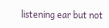listening ear but not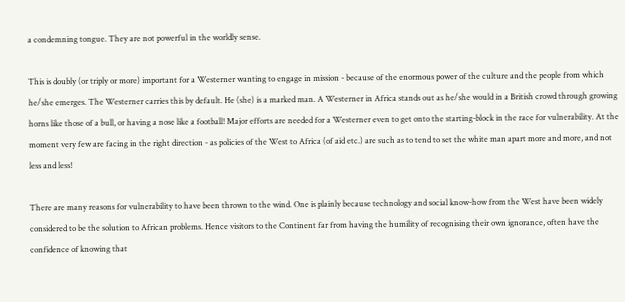a condemning tongue. They are not powerful in the worldly sense.

This is doubly (or triply or more) important for a Westerner wanting to engage in mission - because of the enormous power of the culture and the people from which he/she emerges. The Westerner carries this by default. He (she) is a marked man. A Westerner in Africa stands out as he/she would in a British crowd through growing horns like those of a bull, or having a nose like a football! Major efforts are needed for a Westerner even to get onto the starting-block in the race for vulnerability. At the moment very few are facing in the right direction - as policies of the West to Africa (of aid etc.) are such as to tend to set the white man apart more and more, and not less and less!

There are many reasons for vulnerability to have been thrown to the wind. One is plainly because technology and social know-how from the West have been widely considered to be the solution to African problems. Hence visitors to the Continent far from having the humility of recognising their own ignorance, often have the confidence of knowing that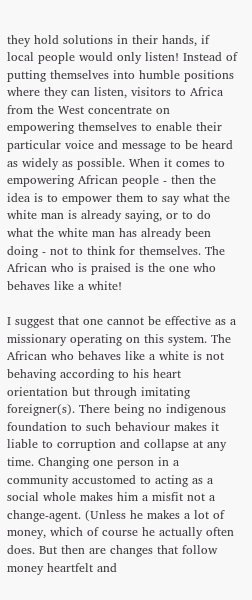they hold solutions in their hands, if local people would only listen! Instead of putting themselves into humble positions where they can listen, visitors to Africa from the West concentrate on empowering themselves to enable their particular voice and message to be heard as widely as possible. When it comes to empowering African people - then the idea is to empower them to say what the white man is already saying, or to do what the white man has already been doing - not to think for themselves. The African who is praised is the one who behaves like a white!

I suggest that one cannot be effective as a missionary operating on this system. The African who behaves like a white is not behaving according to his heart orientation but through imitating foreigner(s). There being no indigenous foundation to such behaviour makes it liable to corruption and collapse at any time. Changing one person in a community accustomed to acting as a social whole makes him a misfit not a change-agent. (Unless he makes a lot of money, which of course he actually often does. But then are changes that follow money heartfelt and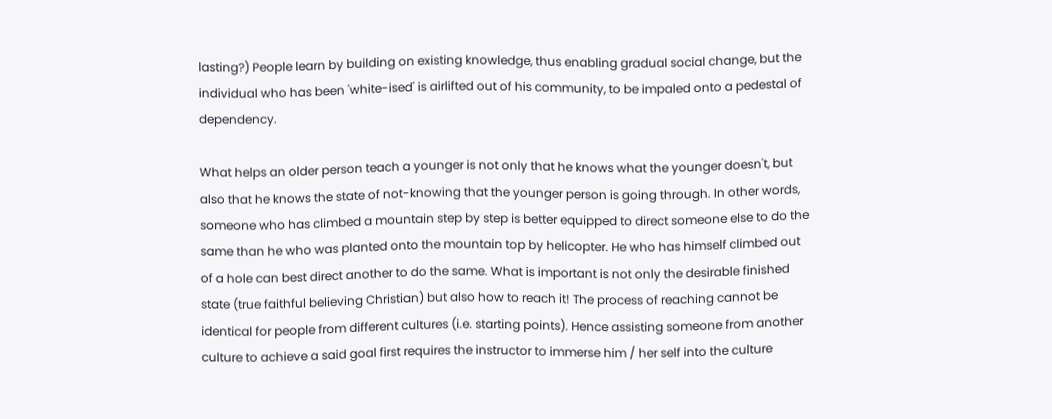lasting?) People learn by building on existing knowledge, thus enabling gradual social change, but the individual who has been 'white-ised' is airlifted out of his community, to be impaled onto a pedestal of dependency.

What helps an older person teach a younger is not only that he knows what the younger doesn't, but also that he knows the state of not-knowing that the younger person is going through. In other words, someone who has climbed a mountain step by step is better equipped to direct someone else to do the same than he who was planted onto the mountain top by helicopter. He who has himself climbed out of a hole can best direct another to do the same. What is important is not only the desirable finished state (true faithful believing Christian) but also how to reach it! The process of reaching cannot be identical for people from different cultures (i.e. starting points). Hence assisting someone from another culture to achieve a said goal first requires the instructor to immerse him / her self into the culture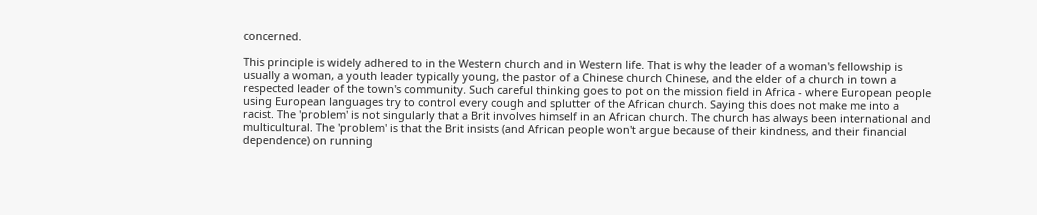concerned.

This principle is widely adhered to in the Western church and in Western life. That is why the leader of a woman's fellowship is usually a woman, a youth leader typically young, the pastor of a Chinese church Chinese, and the elder of a church in town a respected leader of the town's community. Such careful thinking goes to pot on the mission field in Africa - where European people using European languages try to control every cough and splutter of the African church. Saying this does not make me into a racist. The 'problem' is not singularly that a Brit involves himself in an African church. The church has always been international and multicultural. The 'problem' is that the Brit insists (and African people won't argue because of their kindness, and their financial dependence) on running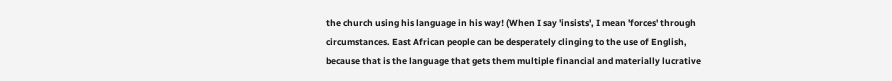the church using his language in his way! (When I say 'insists', I mean 'forces' through circumstances. East African people can be desperately clinging to the use of English, because that is the language that gets them multiple financial and materially lucrative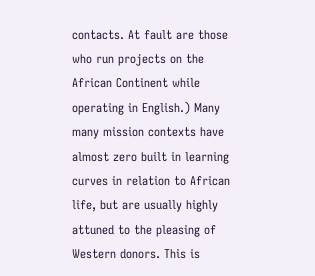contacts. At fault are those who run projects on the African Continent while operating in English.) Many many mission contexts have almost zero built in learning curves in relation to African life, but are usually highly attuned to the pleasing of Western donors. This is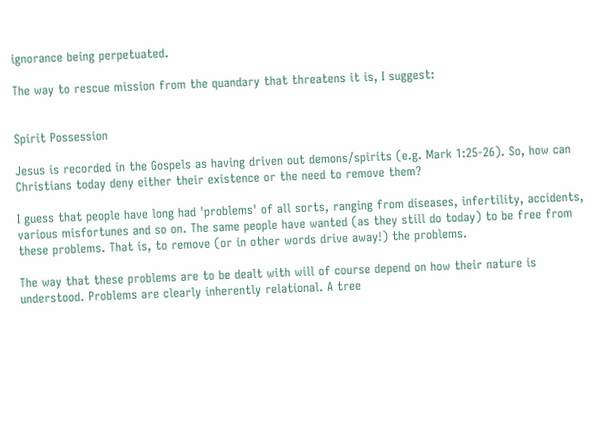ignorance being perpetuated.

The way to rescue mission from the quandary that threatens it is, I suggest:


Spirit Possession

Jesus is recorded in the Gospels as having driven out demons/spirits (e.g. Mark 1:25-26). So, how can Christians today deny either their existence or the need to remove them?

I guess that people have long had 'problems' of all sorts, ranging from diseases, infertility, accidents, various misfortunes and so on. The same people have wanted (as they still do today) to be free from these problems. That is, to remove (or in other words drive away!) the problems.

The way that these problems are to be dealt with will of course depend on how their nature is understood. Problems are clearly inherently relational. A tree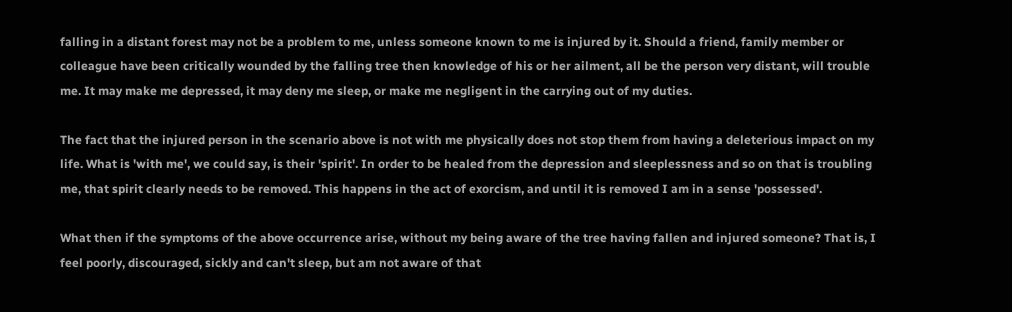falling in a distant forest may not be a problem to me, unless someone known to me is injured by it. Should a friend, family member or colleague have been critically wounded by the falling tree then knowledge of his or her ailment, all be the person very distant, will trouble me. It may make me depressed, it may deny me sleep, or make me negligent in the carrying out of my duties.

The fact that the injured person in the scenario above is not with me physically does not stop them from having a deleterious impact on my life. What is 'with me', we could say, is their 'spirit'. In order to be healed from the depression and sleeplessness and so on that is troubling me, that spirit clearly needs to be removed. This happens in the act of exorcism, and until it is removed I am in a sense 'possessed'.

What then if the symptoms of the above occurrence arise, without my being aware of the tree having fallen and injured someone? That is, I feel poorly, discouraged, sickly and can't sleep, but am not aware of that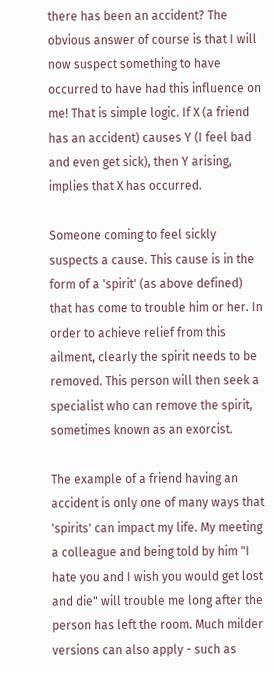there has been an accident? The obvious answer of course is that I will now suspect something to have occurred to have had this influence on me! That is simple logic. If X (a friend has an accident) causes Y (I feel bad and even get sick), then Y arising, implies that X has occurred.

Someone coming to feel sickly suspects a cause. This cause is in the form of a 'spirit' (as above defined) that has come to trouble him or her. In order to achieve relief from this ailment, clearly the spirit needs to be removed. This person will then seek a specialist who can remove the spirit, sometimes known as an exorcist.

The example of a friend having an accident is only one of many ways that 'spirits' can impact my life. My meeting a colleague and being told by him "I hate you and I wish you would get lost and die" will trouble me long after the person has left the room. Much milder versions can also apply - such as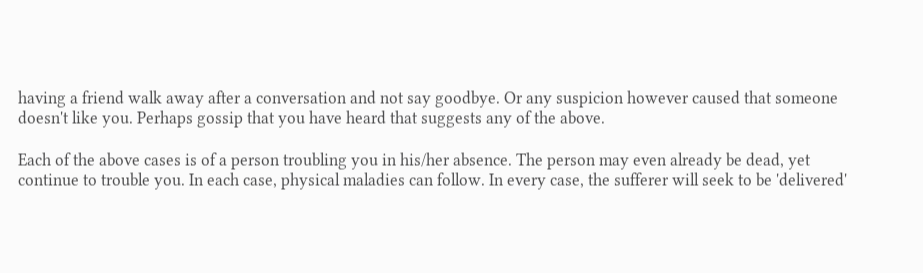having a friend walk away after a conversation and not say goodbye. Or any suspicion however caused that someone doesn't like you. Perhaps gossip that you have heard that suggests any of the above.

Each of the above cases is of a person troubling you in his/her absence. The person may even already be dead, yet continue to trouble you. In each case, physical maladies can follow. In every case, the sufferer will seek to be 'delivered'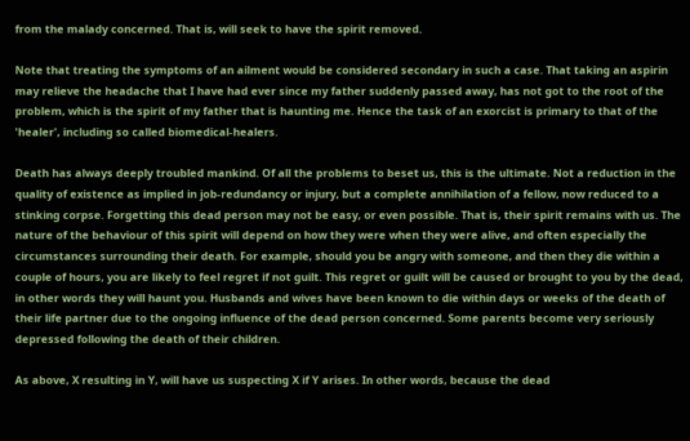from the malady concerned. That is, will seek to have the spirit removed.

Note that treating the symptoms of an ailment would be considered secondary in such a case. That taking an aspirin may relieve the headache that I have had ever since my father suddenly passed away, has not got to the root of the problem, which is the spirit of my father that is haunting me. Hence the task of an exorcist is primary to that of the 'healer', including so called biomedical-healers.

Death has always deeply troubled mankind. Of all the problems to beset us, this is the ultimate. Not a reduction in the quality of existence as implied in job-redundancy or injury, but a complete annihilation of a fellow, now reduced to a stinking corpse. Forgetting this dead person may not be easy, or even possible. That is, their spirit remains with us. The nature of the behaviour of this spirit will depend on how they were when they were alive, and often especially the circumstances surrounding their death. For example, should you be angry with someone, and then they die within a couple of hours, you are likely to feel regret if not guilt. This regret or guilt will be caused or brought to you by the dead, in other words they will haunt you. Husbands and wives have been known to die within days or weeks of the death of their life partner due to the ongoing influence of the dead person concerned. Some parents become very seriously depressed following the death of their children.

As above, X resulting in Y, will have us suspecting X if Y arises. In other words, because the dead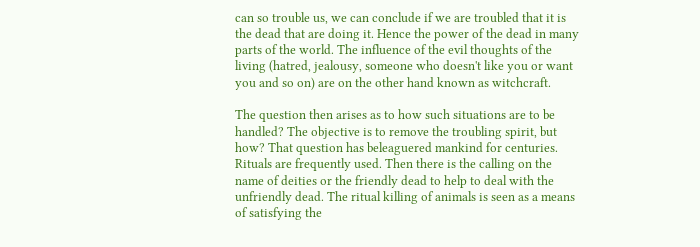can so trouble us, we can conclude if we are troubled that it is the dead that are doing it. Hence the power of the dead in many parts of the world. The influence of the evil thoughts of the living (hatred, jealousy, someone who doesn't like you or want you and so on) are on the other hand known as witchcraft.

The question then arises as to how such situations are to be handled? The objective is to remove the troubling spirit, but how? That question has beleaguered mankind for centuries. Rituals are frequently used. Then there is the calling on the name of deities or the friendly dead to help to deal with the unfriendly dead. The ritual killing of animals is seen as a means of satisfying the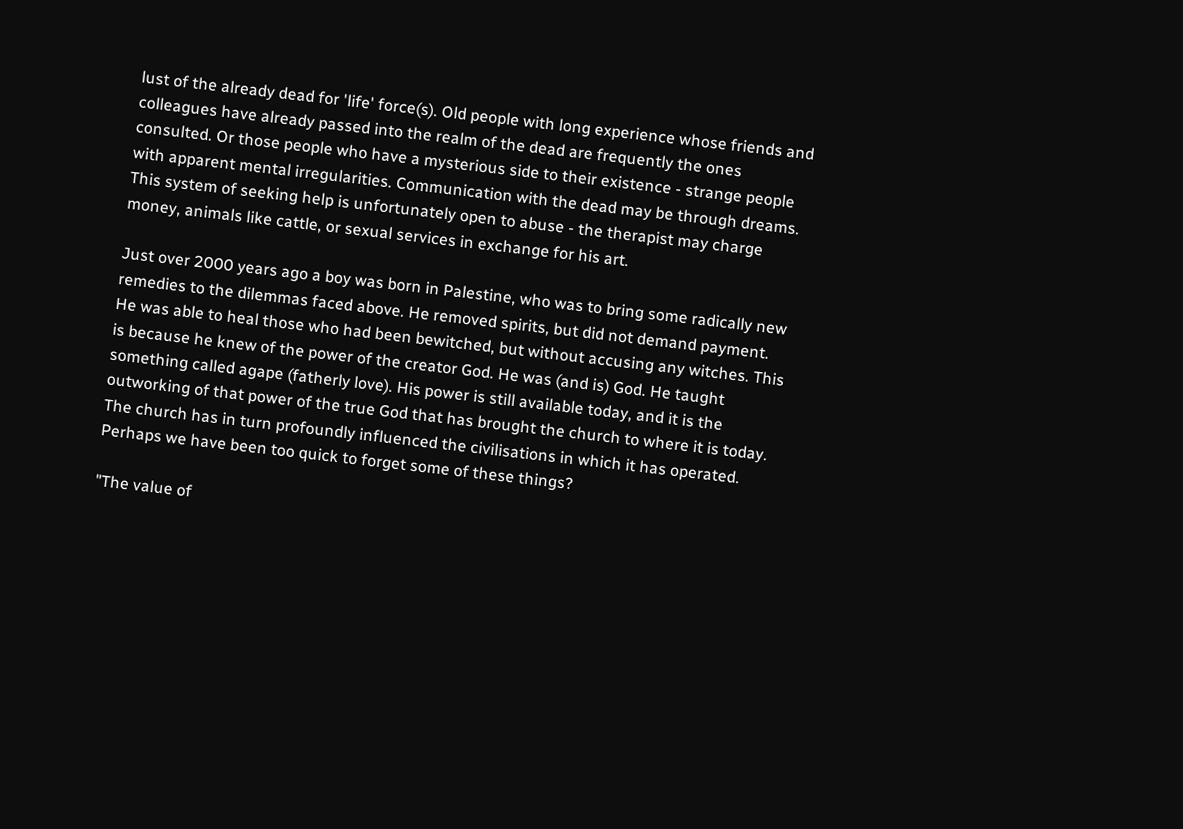lust of the already dead for 'life' force(s). Old people with long experience whose friends and colleagues have already passed into the realm of the dead are frequently the ones consulted. Or those people who have a mysterious side to their existence - strange people with apparent mental irregularities. Communication with the dead may be through dreams. This system of seeking help is unfortunately open to abuse - the therapist may charge money, animals like cattle, or sexual services in exchange for his art.

Just over 2000 years ago a boy was born in Palestine, who was to bring some radically new remedies to the dilemmas faced above. He removed spirits, but did not demand payment. He was able to heal those who had been bewitched, but without accusing any witches. This is because he knew of the power of the creator God. He was (and is) God. He taught something called agape (fatherly love). His power is still available today, and it is the outworking of that power of the true God that has brought the church to where it is today. The church has in turn profoundly influenced the civilisations in which it has operated. Perhaps we have been too quick to forget some of these things?

"The value of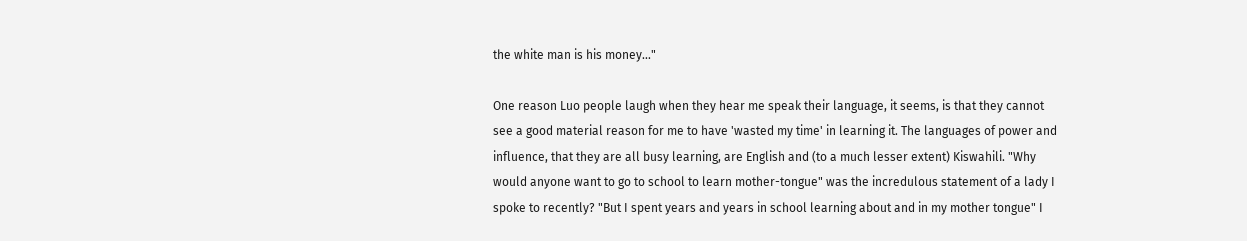the white man is his money..."

One reason Luo people laugh when they hear me speak their language, it seems, is that they cannot see a good material reason for me to have 'wasted my time' in learning it. The languages of power and influence, that they are all busy learning, are English and (to a much lesser extent) Kiswahili. "Why would anyone want to go to school to learn mother-tongue" was the incredulous statement of a lady I spoke to recently? "But I spent years and years in school learning about and in my mother tongue" I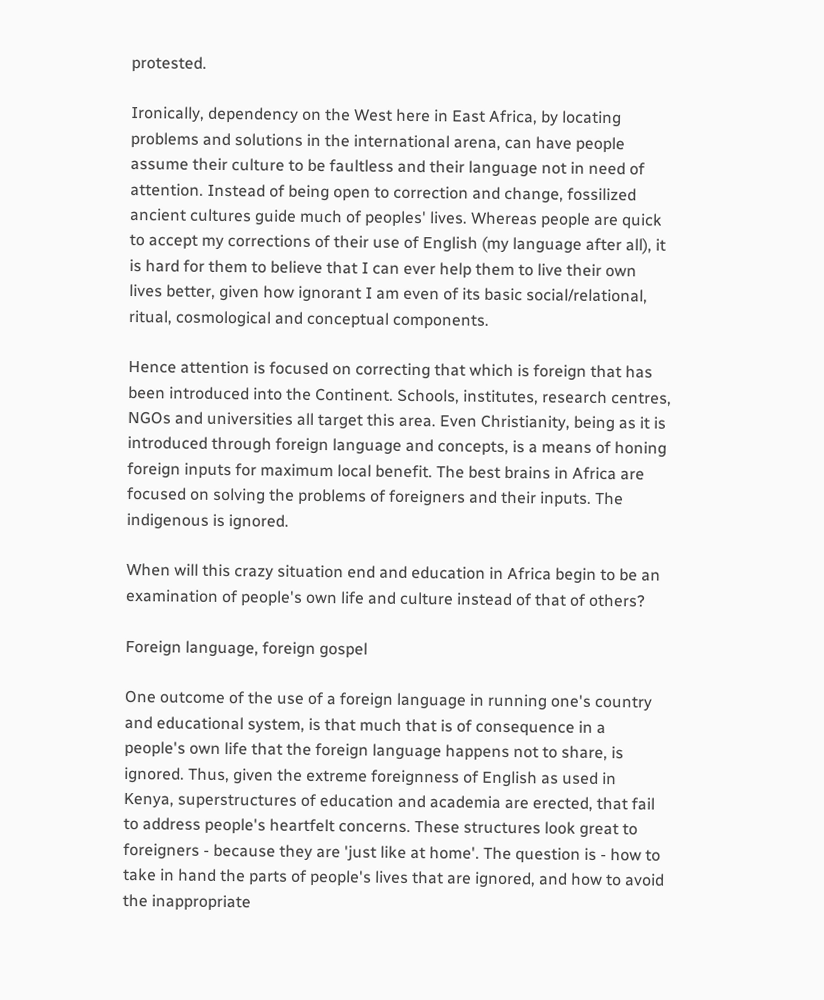protested.

Ironically, dependency on the West here in East Africa, by locating problems and solutions in the international arena, can have people assume their culture to be faultless and their language not in need of attention. Instead of being open to correction and change, fossilized ancient cultures guide much of peoples' lives. Whereas people are quick to accept my corrections of their use of English (my language after all), it is hard for them to believe that I can ever help them to live their own lives better, given how ignorant I am even of its basic social/relational, ritual, cosmological and conceptual components.

Hence attention is focused on correcting that which is foreign that has been introduced into the Continent. Schools, institutes, research centres, NGOs and universities all target this area. Even Christianity, being as it is introduced through foreign language and concepts, is a means of honing foreign inputs for maximum local benefit. The best brains in Africa are focused on solving the problems of foreigners and their inputs. The indigenous is ignored.

When will this crazy situation end and education in Africa begin to be an examination of people's own life and culture instead of that of others?

Foreign language, foreign gospel

One outcome of the use of a foreign language in running one's country and educational system, is that much that is of consequence in a people's own life that the foreign language happens not to share, is ignored. Thus, given the extreme foreignness of English as used in Kenya, superstructures of education and academia are erected, that fail to address people's heartfelt concerns. These structures look great to foreigners - because they are 'just like at home'. The question is - how to take in hand the parts of people's lives that are ignored, and how to avoid the inappropriate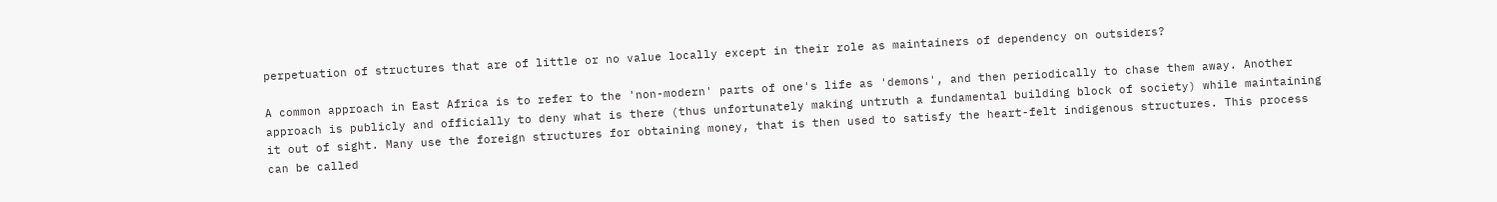perpetuation of structures that are of little or no value locally except in their role as maintainers of dependency on outsiders?

A common approach in East Africa is to refer to the 'non-modern' parts of one's life as 'demons', and then periodically to chase them away. Another approach is publicly and officially to deny what is there (thus unfortunately making untruth a fundamental building block of society) while maintaining it out of sight. Many use the foreign structures for obtaining money, that is then used to satisfy the heart-felt indigenous structures. This process can be called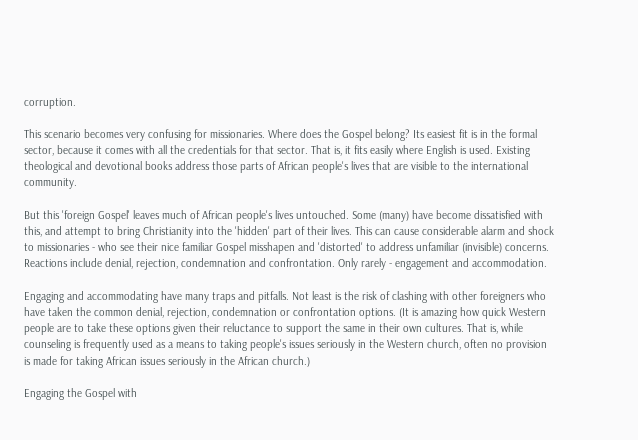corruption.

This scenario becomes very confusing for missionaries. Where does the Gospel belong? Its easiest fit is in the formal sector, because it comes with all the credentials for that sector. That is, it fits easily where English is used. Existing theological and devotional books address those parts of African people's lives that are visible to the international community.

But this 'foreign Gospel' leaves much of African people's lives untouched. Some (many) have become dissatisfied with this, and attempt to bring Christianity into the 'hidden' part of their lives. This can cause considerable alarm and shock to missionaries - who see their nice familiar Gospel misshapen and 'distorted' to address unfamiliar (invisible) concerns. Reactions include denial, rejection, condemnation and confrontation. Only rarely - engagement and accommodation.

Engaging and accommodating have many traps and pitfalls. Not least is the risk of clashing with other foreigners who have taken the common denial, rejection, condemnation or confrontation options. (It is amazing how quick Western people are to take these options given their reluctance to support the same in their own cultures. That is, while counseling is frequently used as a means to taking people's issues seriously in the Western church, often no provision is made for taking African issues seriously in the African church.)

Engaging the Gospel with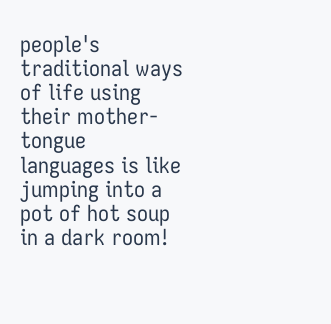people's traditional ways of life using their mother-tongue languages is like jumping into a pot of hot soup in a dark room!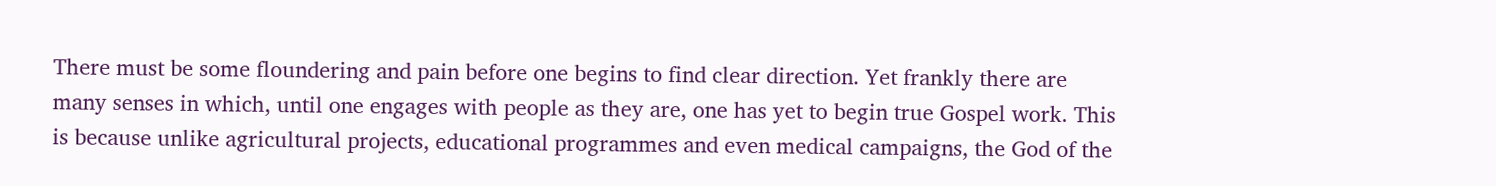There must be some floundering and pain before one begins to find clear direction. Yet frankly there are many senses in which, until one engages with people as they are, one has yet to begin true Gospel work. This is because unlike agricultural projects, educational programmes and even medical campaigns, the God of the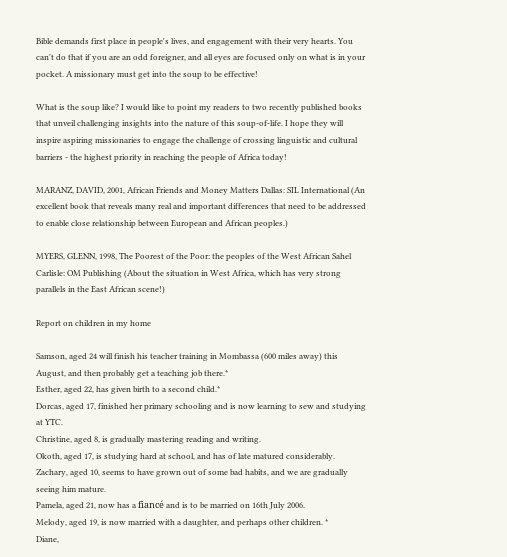Bible demands first place in people's lives, and engagement with their very hearts. You can't do that if you are an odd foreigner, and all eyes are focused only on what is in your pocket. A missionary must get into the soup to be effective!

What is the soup like? I would like to point my readers to two recently published books that unveil challenging insights into the nature of this soup-of-life. I hope they will inspire aspiring missionaries to engage the challenge of crossing linguistic and cultural barriers - the highest priority in reaching the people of Africa today!

MARANZ, DAVID, 2001, African Friends and Money Matters Dallas: SIL International (An excellent book that reveals many real and important differences that need to be addressed to enable close relationship between European and African peoples.)

MYERS, GLENN, 1998, The Poorest of the Poor: the peoples of the West African Sahel Carlisle: OM Publishing (About the situation in West Africa, which has very strong parallels in the East African scene!)

Report on children in my home

Samson, aged 24 will finish his teacher training in Mombassa (600 miles away) this August, and then probably get a teaching job there.*
Esther, aged 22, has given birth to a second child.*
Dorcas, aged 17, finished her primary schooling and is now learning to sew and studying at YTC.
Christine, aged 8, is gradually mastering reading and writing.
Okoth, aged 17, is studying hard at school, and has of late matured considerably.
Zachary, aged 10, seems to have grown out of some bad habits, and we are gradually seeing him mature.
Pamela, aged 21, now has a fiancé and is to be married on 16th July 2006.
Melody, aged 19, is now married with a daughter, and perhaps other children. *
Diane,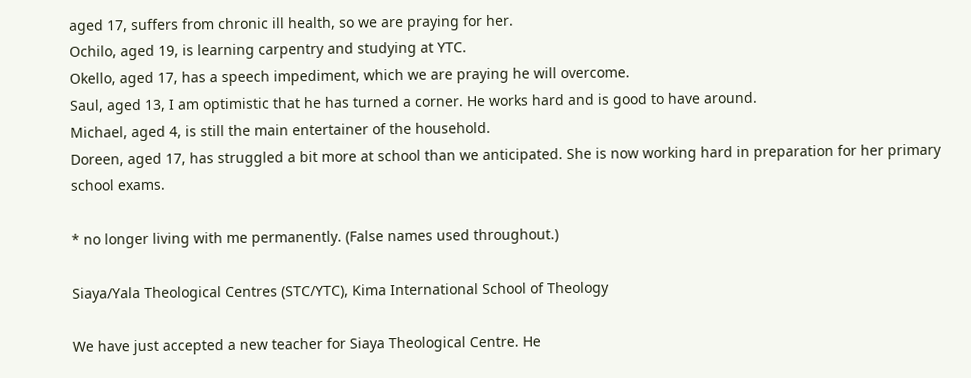aged 17, suffers from chronic ill health, so we are praying for her.
Ochilo, aged 19, is learning carpentry and studying at YTC.
Okello, aged 17, has a speech impediment, which we are praying he will overcome.
Saul, aged 13, I am optimistic that he has turned a corner. He works hard and is good to have around.
Michael, aged 4, is still the main entertainer of the household.
Doreen, aged 17, has struggled a bit more at school than we anticipated. She is now working hard in preparation for her primary school exams.

* no longer living with me permanently. (False names used throughout.)

Siaya/Yala Theological Centres (STC/YTC), Kima International School of Theology

We have just accepted a new teacher for Siaya Theological Centre. He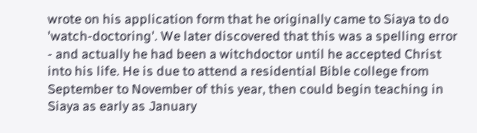wrote on his application form that he originally came to Siaya to do 'watch-doctoring'. We later discovered that this was a spelling error - and actually he had been a witchdoctor until he accepted Christ into his life. He is due to attend a residential Bible college from September to November of this year, then could begin teaching in Siaya as early as January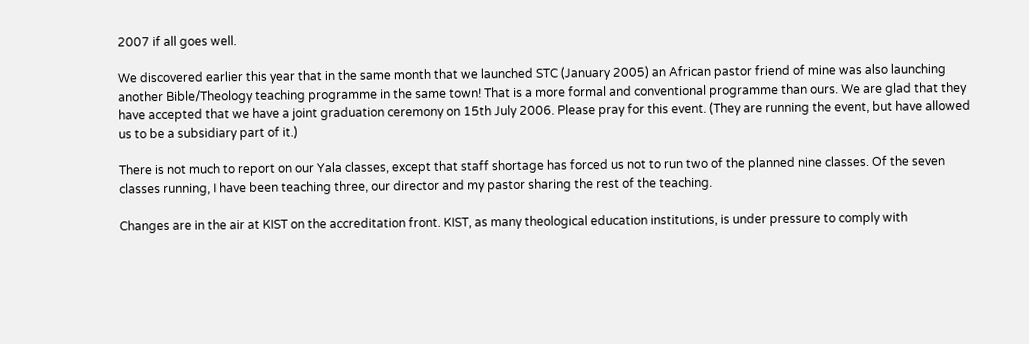2007 if all goes well.

We discovered earlier this year that in the same month that we launched STC (January 2005) an African pastor friend of mine was also launching another Bible/Theology teaching programme in the same town! That is a more formal and conventional programme than ours. We are glad that they have accepted that we have a joint graduation ceremony on 15th July 2006. Please pray for this event. (They are running the event, but have allowed us to be a subsidiary part of it.)

There is not much to report on our Yala classes, except that staff shortage has forced us not to run two of the planned nine classes. Of the seven classes running, I have been teaching three, our director and my pastor sharing the rest of the teaching.

Changes are in the air at KIST on the accreditation front. KIST, as many theological education institutions, is under pressure to comply with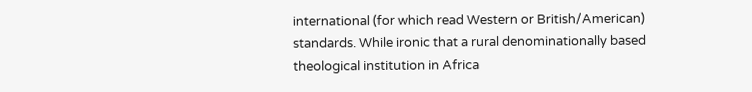international (for which read Western or British/American) standards. While ironic that a rural denominationally based theological institution in Africa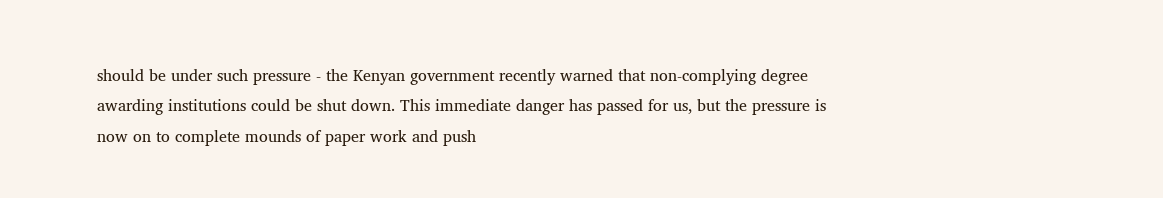should be under such pressure - the Kenyan government recently warned that non-complying degree awarding institutions could be shut down. This immediate danger has passed for us, but the pressure is now on to complete mounds of paper work and push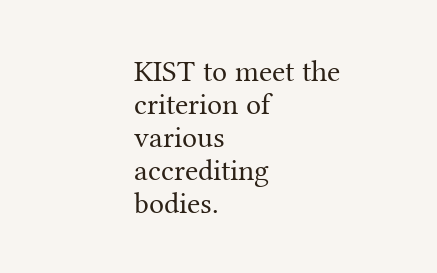KIST to meet the criterion of various accrediting bodies.